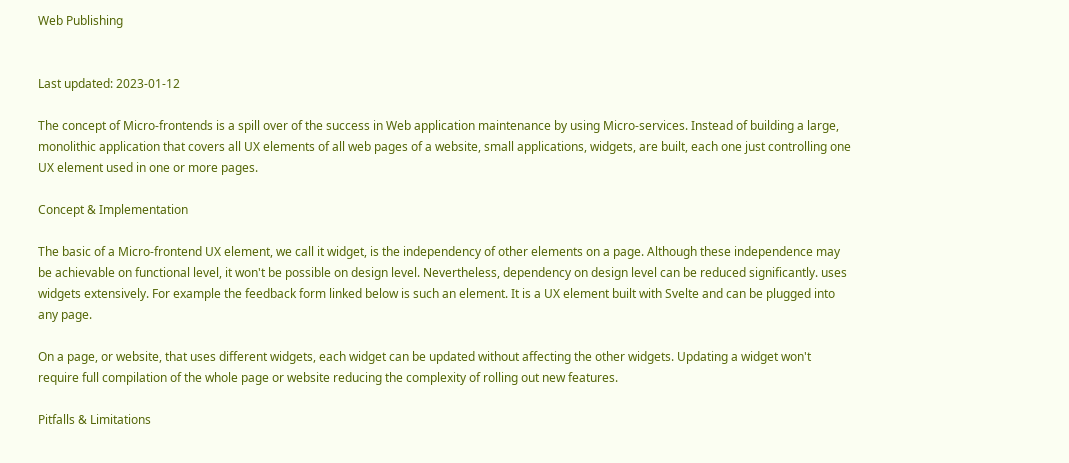Web Publishing


Last updated: 2023-01-12

The concept of Micro-frontends is a spill over of the success in Web application maintenance by using Micro-services. Instead of building a large, monolithic application that covers all UX elements of all web pages of a website, small applications, widgets, are built, each one just controlling one UX element used in one or more pages.

Concept & Implementation

The basic of a Micro-frontend UX element, we call it widget, is the independency of other elements on a page. Although these independence may be achievable on functional level, it won't be possible on design level. Nevertheless, dependency on design level can be reduced significantly. uses widgets extensively. For example the feedback form linked below is such an element. It is a UX element built with Svelte and can be plugged into any page.

On a page, or website, that uses different widgets, each widget can be updated without affecting the other widgets. Updating a widget won't require full compilation of the whole page or website reducing the complexity of rolling out new features.

Pitfalls & Limitations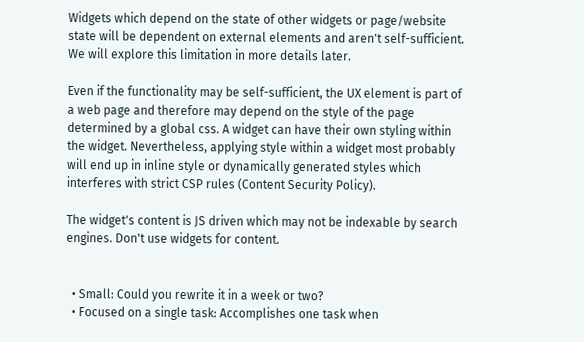Widgets which depend on the state of other widgets or page/website state will be dependent on external elements and aren't self-sufficient. We will explore this limitation in more details later.

Even if the functionality may be self-sufficient, the UX element is part of a web page and therefore may depend on the style of the page determined by a global css. A widget can have their own styling within the widget. Nevertheless, applying style within a widget most probably will end up in inline style or dynamically generated styles which interferes with strict CSP rules (Content Security Policy).

The widget's content is JS driven which may not be indexable by search engines. Don't use widgets for content.


  • Small: Could you rewrite it in a week or two?
  • Focused on a single task: Accomplishes one task when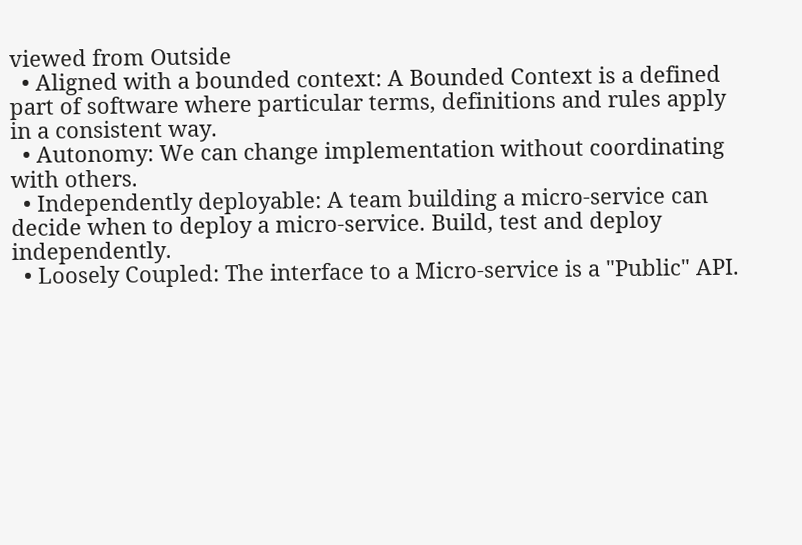viewed from Outside
  • Aligned with a bounded context: A Bounded Context is a defined part of software where particular terms, definitions and rules apply in a consistent way.
  • Autonomy: We can change implementation without coordinating with others.
  • Independently deployable: A team building a micro-service can decide when to deploy a micro-service. Build, test and deploy independently.
  • Loosely Coupled: The interface to a Micro-service is a "Public" API.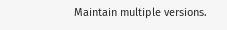Maintain multiple versions.